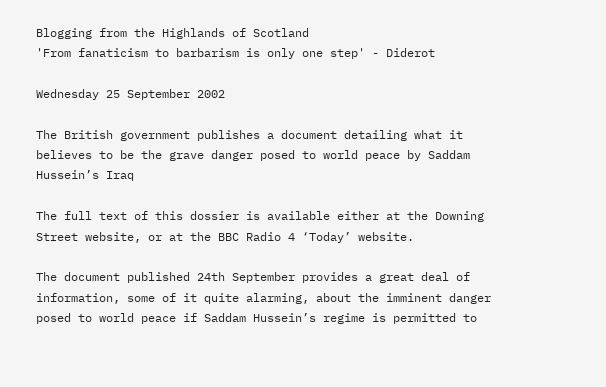Blogging from the Highlands of Scotland
'From fanaticism to barbarism is only one step' - Diderot

Wednesday 25 September 2002

The British government publishes a document detailing what it believes to be the grave danger posed to world peace by Saddam Hussein’s Iraq

The full text of this dossier is available either at the Downing Street website, or at the BBC Radio 4 ‘Today’ website.

The document published 24th September provides a great deal of information, some of it quite alarming, about the imminent danger posed to world peace if Saddam Hussein’s regime is permitted to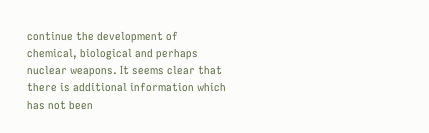continue the development of chemical, biological and perhaps nuclear weapons. It seems clear that there is additional information which has not been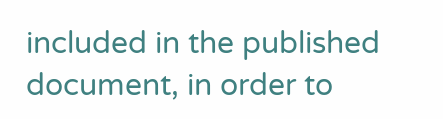included in the published document, in order to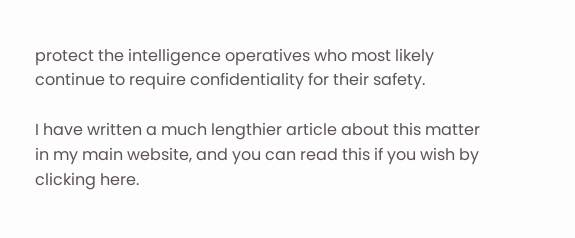protect the intelligence operatives who most likely continue to require confidentiality for their safety.

I have written a much lengthier article about this matter in my main website, and you can read this if you wish by clicking here.